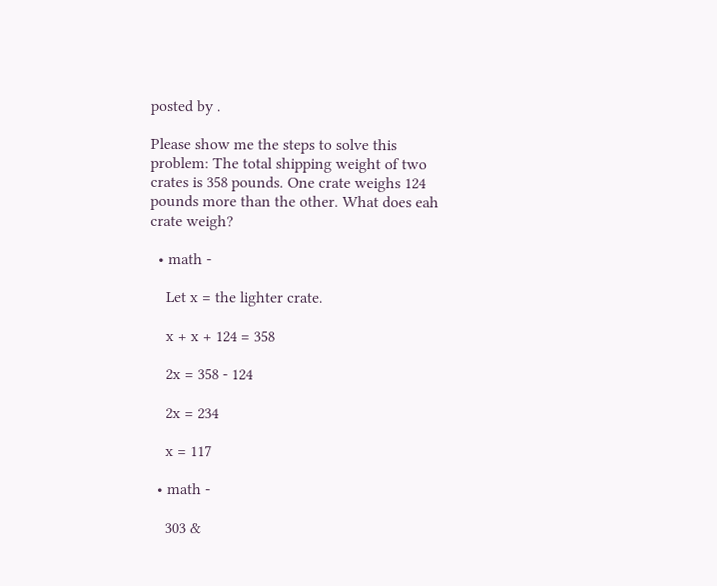posted by .

Please show me the steps to solve this problem: The total shipping weight of two crates is 358 pounds. One crate weighs 124 pounds more than the other. What does eah crate weigh?

  • math -

    Let x = the lighter crate.

    x + x + 124 = 358

    2x = 358 - 124

    2x = 234

    x = 117

  • math -

    303 &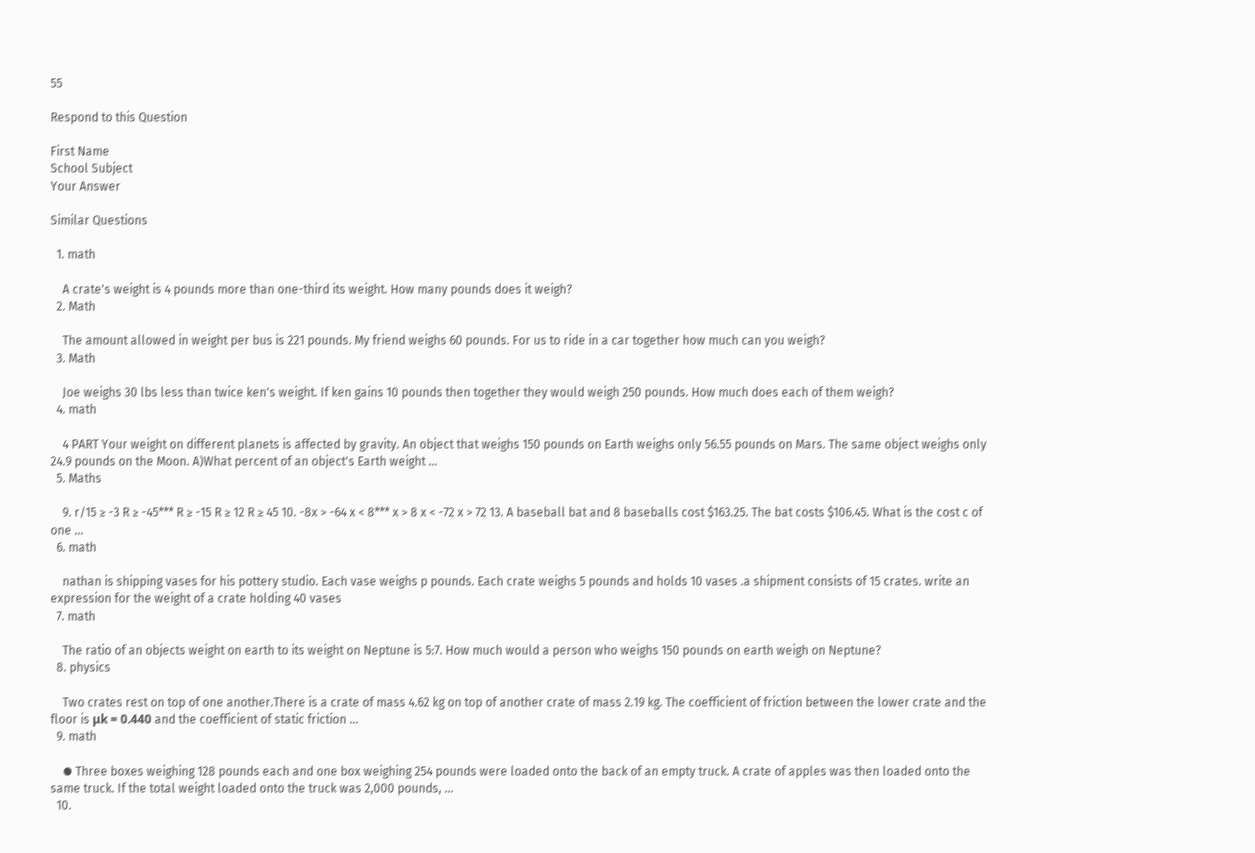55

Respond to this Question

First Name
School Subject
Your Answer

Similar Questions

  1. math

    A crate's weight is 4 pounds more than one-third its weight. How many pounds does it weigh?
  2. Math

    The amount allowed in weight per bus is 221 pounds. My friend weighs 60 pounds. For us to ride in a car together how much can you weigh?
  3. Math

    Joe weighs 30 lbs less than twice ken's weight. If ken gains 10 pounds then together they would weigh 250 pounds. How much does each of them weigh?
  4. math

    4 PART Your weight on different planets is affected by gravity. An object that weighs 150 pounds on Earth weighs only 56.55 pounds on Mars. The same object weighs only 24.9 pounds on the Moon. A)What percent of an object's Earth weight …
  5. Maths

    9. r/15 ≥ -3 R ≥ -45*** R ≥ -15 R ≥ 12 R ≥ 45 10. -8x > -64 x < 8*** x > 8 x < -72 x > 72 13. A baseball bat and 8 baseballs cost $163.25. The bat costs $106.45. What is the cost c of one …
  6. math

    nathan is shipping vases for his pottery studio. Each vase weighs p pounds. Each crate weighs 5 pounds and holds 10 vases .a shipment consists of 15 crates. write an expression for the weight of a crate holding 40 vases
  7. math

    The ratio of an objects weight on earth to its weight on Neptune is 5:7. How much would a person who weighs 150 pounds on earth weigh on Neptune?
  8. physics

    Two crates rest on top of one another.There is a crate of mass 4.62 kg on top of another crate of mass 2.19 kg. The coefficient of friction between the lower crate and the floor is μk = 0.440 and the coefficient of static friction …
  9. math

    ⦁ Three boxes weighing 128 pounds each and one box weighing 254 pounds were loaded onto the back of an empty truck. A crate of apples was then loaded onto the same truck. If the total weight loaded onto the truck was 2,000 pounds, …
  10.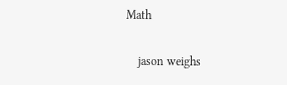Math

    jason weighs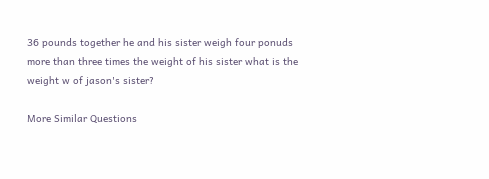36 pounds together he and his sister weigh four ponuds more than three times the weight of his sister what is the weight w of jason's sister?

More Similar Questions